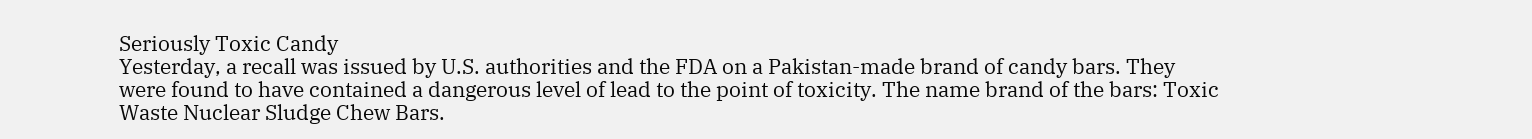Seriously Toxic Candy
Yesterday, a recall was issued by U.S. authorities and the FDA on a Pakistan-made brand of candy bars. They were found to have contained a dangerous level of lead to the point of toxicity. The name brand of the bars: Toxic Waste Nuclear Sludge Chew Bars.